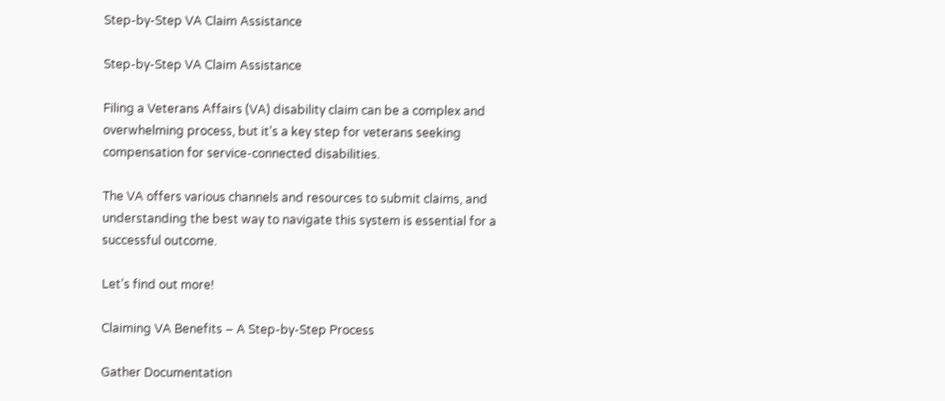Step-by-Step VA Claim Assistance

Step-by-Step VA Claim Assistance

Filing a Veterans Affairs (VA) disability claim can be a complex and overwhelming process, but it’s a key step for veterans seeking compensation for service-connected disabilities.

The VA offers various channels and resources to submit claims, and understanding the best way to navigate this system is essential for a successful outcome.

Let’s find out more!

Claiming VA Benefits – A Step-by-Step Process

Gather Documentation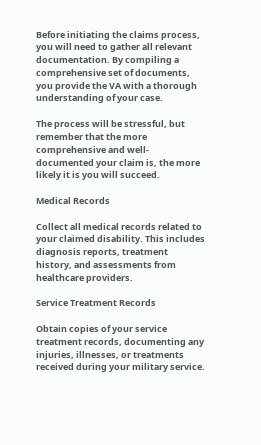Before initiating the claims process, you will need to gather all relevant documentation. By compiling a comprehensive set of documents, you provide the VA with a thorough understanding of your case.

The process will be stressful, but remember that the more comprehensive and well-documented your claim is, the more likely it is you will succeed.

Medical Records

Collect all medical records related to your claimed disability. This includes diagnosis reports, treatment history, and assessments from healthcare providers.

Service Treatment Records

Obtain copies of your service treatment records, documenting any injuries, illnesses, or treatments received during your military service.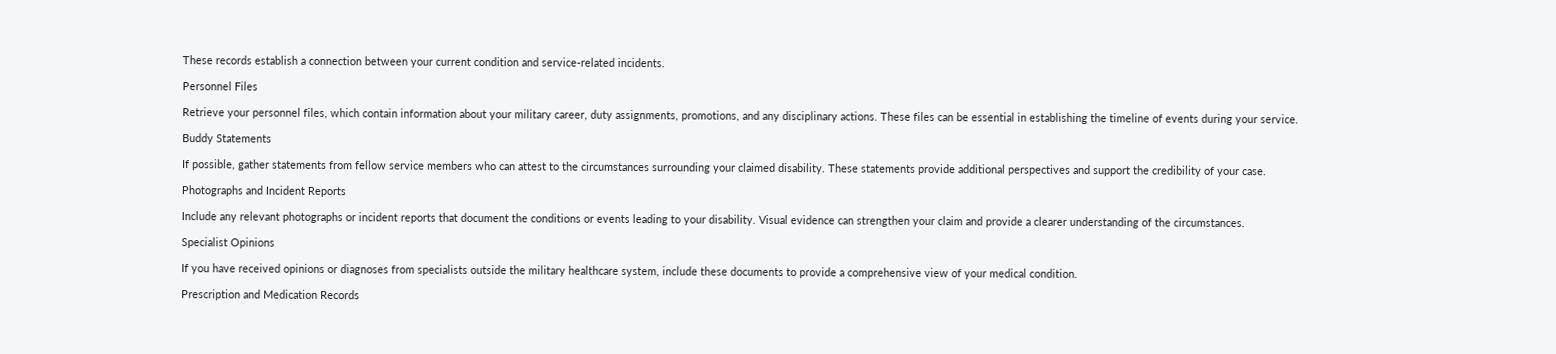These records establish a connection between your current condition and service-related incidents.

Personnel Files

Retrieve your personnel files, which contain information about your military career, duty assignments, promotions, and any disciplinary actions. These files can be essential in establishing the timeline of events during your service.

Buddy Statements

If possible, gather statements from fellow service members who can attest to the circumstances surrounding your claimed disability. These statements provide additional perspectives and support the credibility of your case.

Photographs and Incident Reports

Include any relevant photographs or incident reports that document the conditions or events leading to your disability. Visual evidence can strengthen your claim and provide a clearer understanding of the circumstances.

Specialist Opinions

If you have received opinions or diagnoses from specialists outside the military healthcare system, include these documents to provide a comprehensive view of your medical condition.

Prescription and Medication Records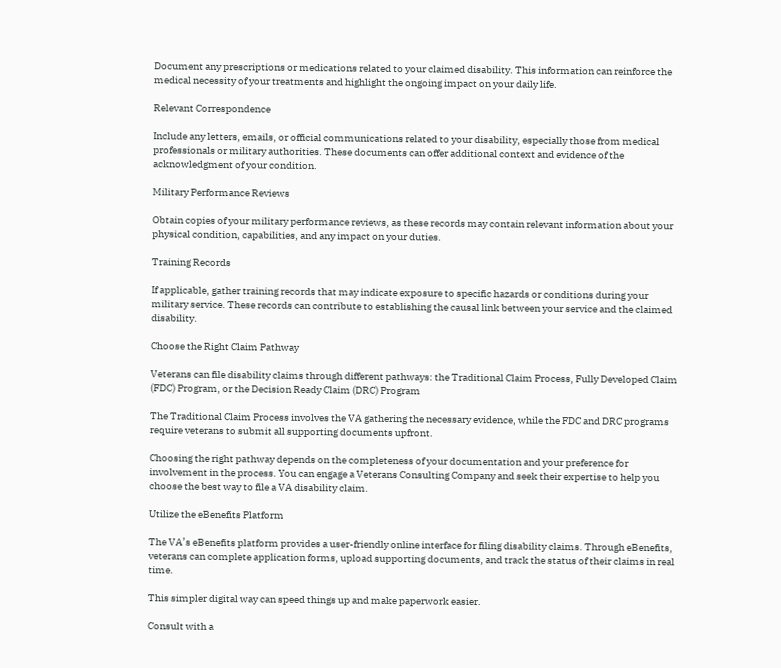Document any prescriptions or medications related to your claimed disability. This information can reinforce the medical necessity of your treatments and highlight the ongoing impact on your daily life.

Relevant Correspondence

Include any letters, emails, or official communications related to your disability, especially those from medical professionals or military authorities. These documents can offer additional context and evidence of the acknowledgment of your condition.

Military Performance Reviews

Obtain copies of your military performance reviews, as these records may contain relevant information about your physical condition, capabilities, and any impact on your duties.

Training Records

If applicable, gather training records that may indicate exposure to specific hazards or conditions during your military service. These records can contribute to establishing the causal link between your service and the claimed disability.

Choose the Right Claim Pathway

Veterans can file disability claims through different pathways: the Traditional Claim Process, Fully Developed Claim (FDC) Program, or the Decision Ready Claim (DRC) Program

The Traditional Claim Process involves the VA gathering the necessary evidence, while the FDC and DRC programs require veterans to submit all supporting documents upfront.

Choosing the right pathway depends on the completeness of your documentation and your preference for involvement in the process. You can engage a Veterans Consulting Company and seek their expertise to help you choose the best way to file a VA disability claim.

Utilize the eBenefits Platform

The VA’s eBenefits platform provides a user-friendly online interface for filing disability claims. Through eBenefits, veterans can complete application forms, upload supporting documents, and track the status of their claims in real time.

This simpler digital way can speed things up and make paperwork easier.

Consult with a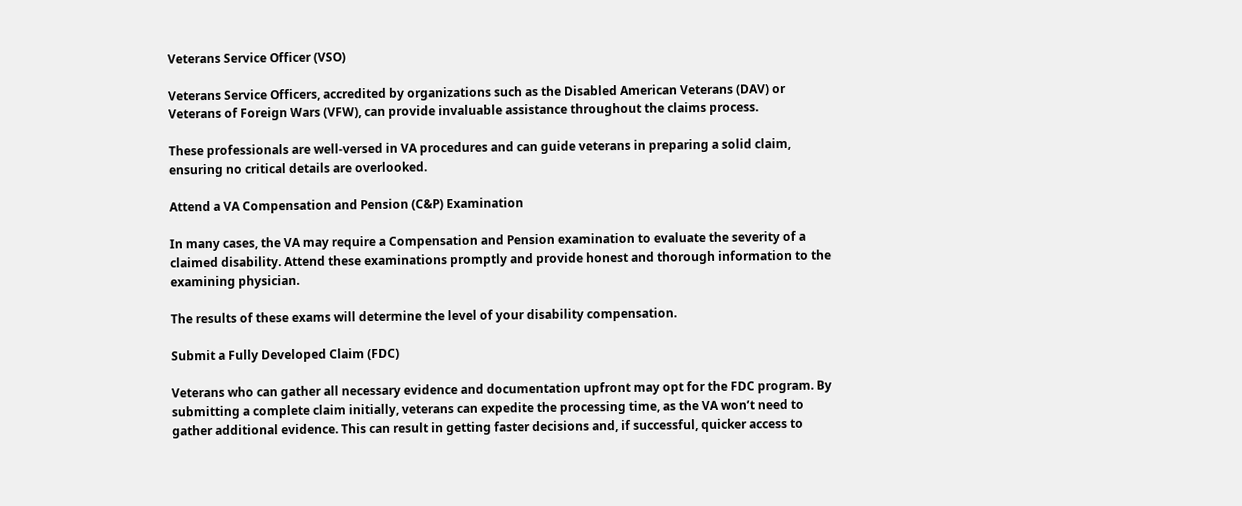Veterans Service Officer (VSO)

Veterans Service Officers, accredited by organizations such as the Disabled American Veterans (DAV) or Veterans of Foreign Wars (VFW), can provide invaluable assistance throughout the claims process.

These professionals are well-versed in VA procedures and can guide veterans in preparing a solid claim, ensuring no critical details are overlooked.

Attend a VA Compensation and Pension (C&P) Examination

In many cases, the VA may require a Compensation and Pension examination to evaluate the severity of a claimed disability. Attend these examinations promptly and provide honest and thorough information to the examining physician.

The results of these exams will determine the level of your disability compensation.

Submit a Fully Developed Claim (FDC)

Veterans who can gather all necessary evidence and documentation upfront may opt for the FDC program. By submitting a complete claim initially, veterans can expedite the processing time, as the VA won’t need to gather additional evidence. This can result in getting faster decisions and, if successful, quicker access to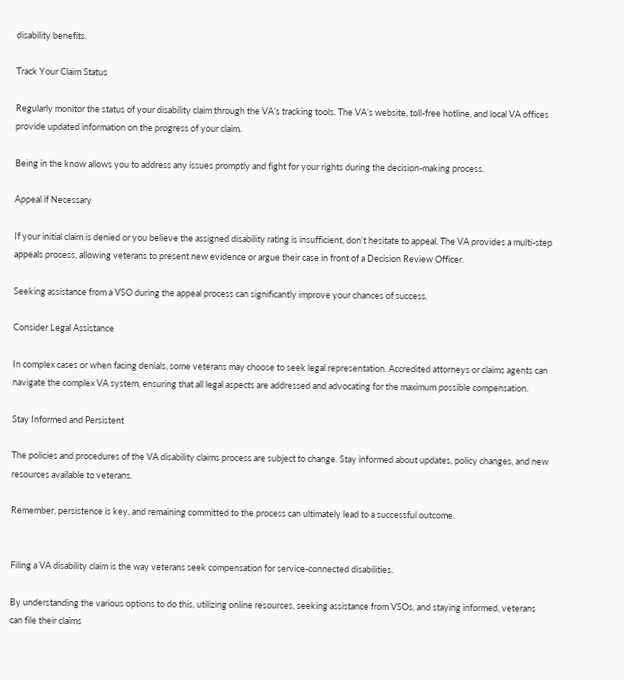disability benefits.

Track Your Claim Status

Regularly monitor the status of your disability claim through the VA’s tracking tools. The VA’s website, toll-free hotline, and local VA offices provide updated information on the progress of your claim.

Being in the know allows you to address any issues promptly and fight for your rights during the decision-making process.

Appeal if Necessary

If your initial claim is denied or you believe the assigned disability rating is insufficient, don’t hesitate to appeal. The VA provides a multi-step appeals process, allowing veterans to present new evidence or argue their case in front of a Decision Review Officer.

Seeking assistance from a VSO during the appeal process can significantly improve your chances of success.

Consider Legal Assistance

In complex cases or when facing denials, some veterans may choose to seek legal representation. Accredited attorneys or claims agents can navigate the complex VA system, ensuring that all legal aspects are addressed and advocating for the maximum possible compensation.

Stay Informed and Persistent

The policies and procedures of the VA disability claims process are subject to change. Stay informed about updates, policy changes, and new resources available to veterans.

Remember, persistence is key, and remaining committed to the process can ultimately lead to a successful outcome.


Filing a VA disability claim is the way veterans seek compensation for service-connected disabilities.

By understanding the various options to do this, utilizing online resources, seeking assistance from VSOs, and staying informed, veterans can file their claims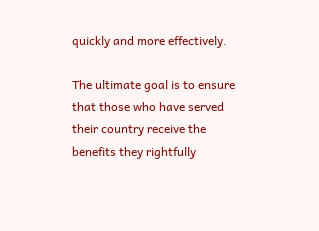quickly and more effectively.

The ultimate goal is to ensure that those who have served their country receive the benefits they rightfully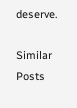deserve.

Similar Posts